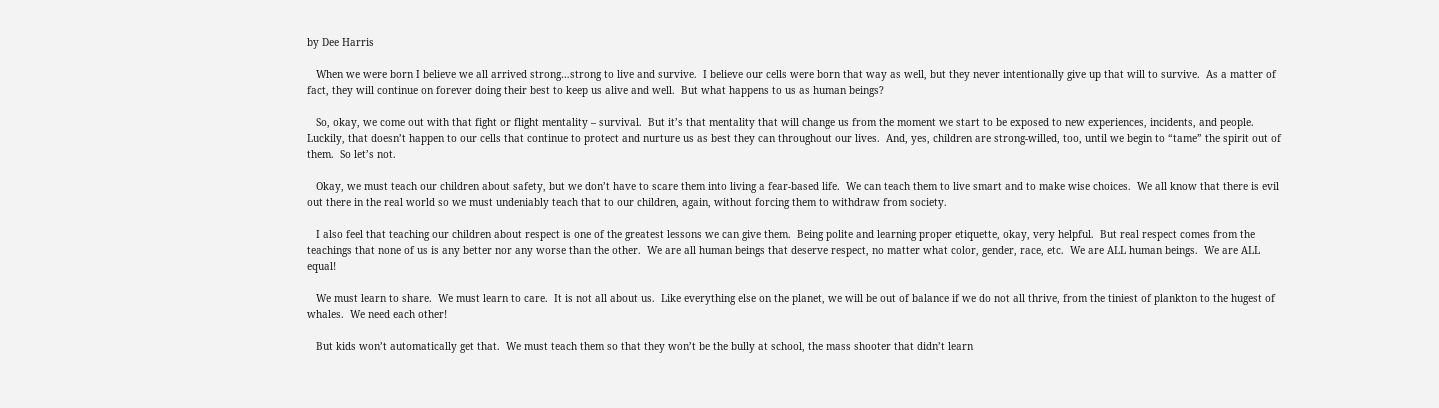by Dee Harris

   When we were born I believe we all arrived strong…strong to live and survive.  I believe our cells were born that way as well, but they never intentionally give up that will to survive.  As a matter of fact, they will continue on forever doing their best to keep us alive and well.  But what happens to us as human beings?

   So, okay, we come out with that fight or flight mentality – survival.  But it’s that mentality that will change us from the moment we start to be exposed to new experiences, incidents, and people.  Luckily, that doesn’t happen to our cells that continue to protect and nurture us as best they can throughout our lives.  And, yes, children are strong-willed, too, until we begin to “tame” the spirit out of them.  So let’s not.

   Okay, we must teach our children about safety, but we don’t have to scare them into living a fear-based life.  We can teach them to live smart and to make wise choices.  We all know that there is evil out there in the real world so we must undeniably teach that to our children, again, without forcing them to withdraw from society.

   I also feel that teaching our children about respect is one of the greatest lessons we can give them.  Being polite and learning proper etiquette, okay, very helpful.  But real respect comes from the teachings that none of us is any better nor any worse than the other.  We are all human beings that deserve respect, no matter what color, gender, race, etc.  We are ALL human beings.  We are ALL equal!

   We must learn to share.  We must learn to care.  It is not all about us.  Like everything else on the planet, we will be out of balance if we do not all thrive, from the tiniest of plankton to the hugest of whales.  We need each other!

   But kids won’t automatically get that.  We must teach them so that they won’t be the bully at school, the mass shooter that didn’t learn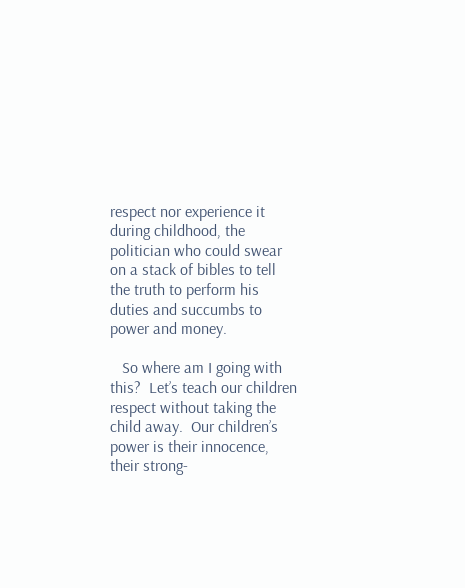respect nor experience it during childhood, the politician who could swear on a stack of bibles to tell the truth to perform his duties and succumbs to power and money.

   So where am I going with this?  Let’s teach our children respect without taking the child away.  Our children’s power is their innocence, their strong-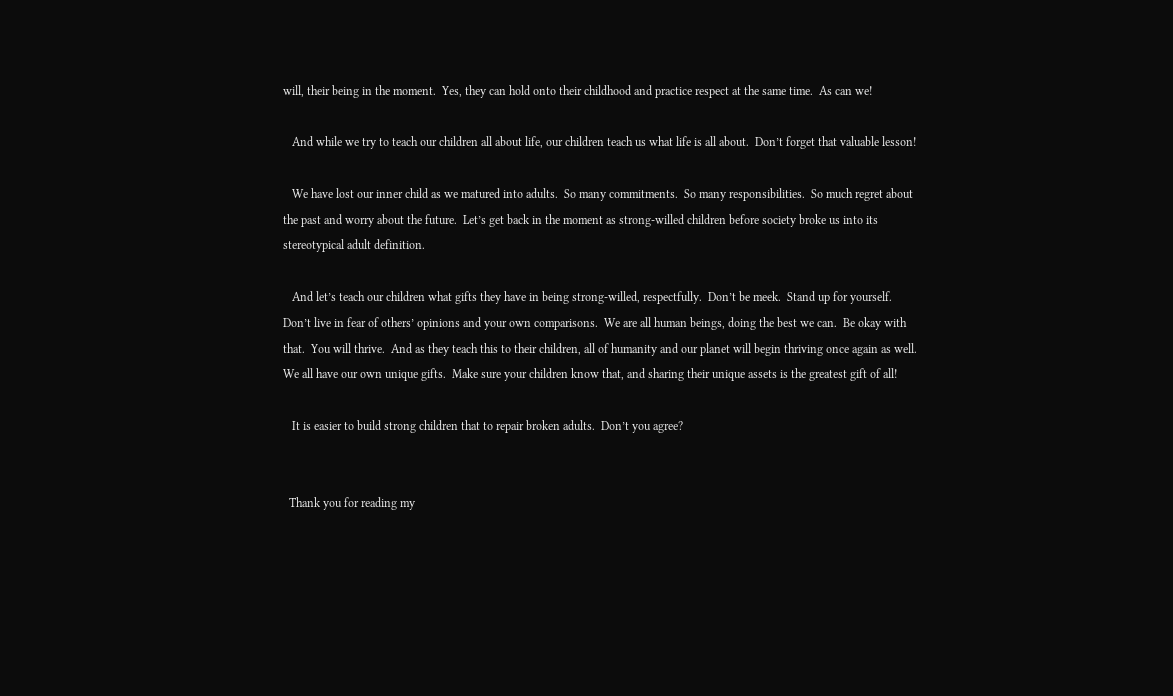will, their being in the moment.  Yes, they can hold onto their childhood and practice respect at the same time.  As can we!

   And while we try to teach our children all about life, our children teach us what life is all about.  Don’t forget that valuable lesson!

   We have lost our inner child as we matured into adults.  So many commitments.  So many responsibilities.  So much regret about the past and worry about the future.  Let’s get back in the moment as strong-willed children before society broke us into its stereotypical adult definition.

   And let’s teach our children what gifts they have in being strong-willed, respectfully.  Don’t be meek.  Stand up for yourself.  Don’t live in fear of others’ opinions and your own comparisons.  We are all human beings, doing the best we can.  Be okay with that.  You will thrive.  And as they teach this to their children, all of humanity and our planet will begin thriving once again as well.  We all have our own unique gifts.  Make sure your children know that, and sharing their unique assets is the greatest gift of all!

   It is easier to build strong children that to repair broken adults.  Don’t you agree?


  Thank you for reading my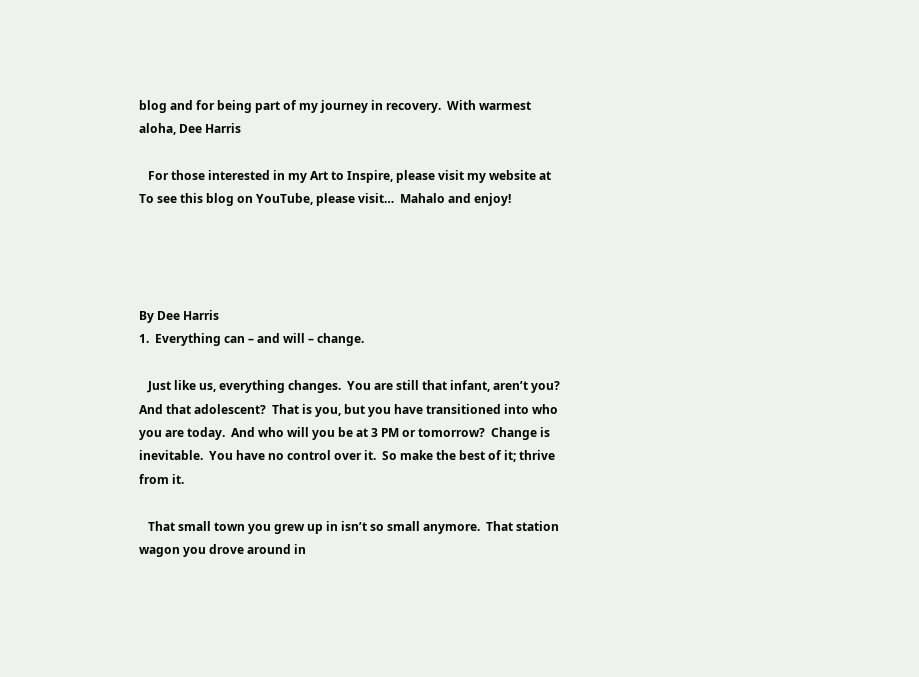blog and for being part of my journey in recovery.  With warmest aloha, Dee Harris

   For those interested in my Art to Inspire, please visit my website at  To see this blog on YouTube, please visit…  Mahalo and enjoy!




By Dee Harris
1.  Everything can – and will – change.

   Just like us, everything changes.  You are still that infant, aren’t you?  And that adolescent?  That is you, but you have transitioned into who you are today.  And who will you be at 3 PM or tomorrow?  Change is inevitable.  You have no control over it.  So make the best of it; thrive from it.

   That small town you grew up in isn’t so small anymore.  That station wagon you drove around in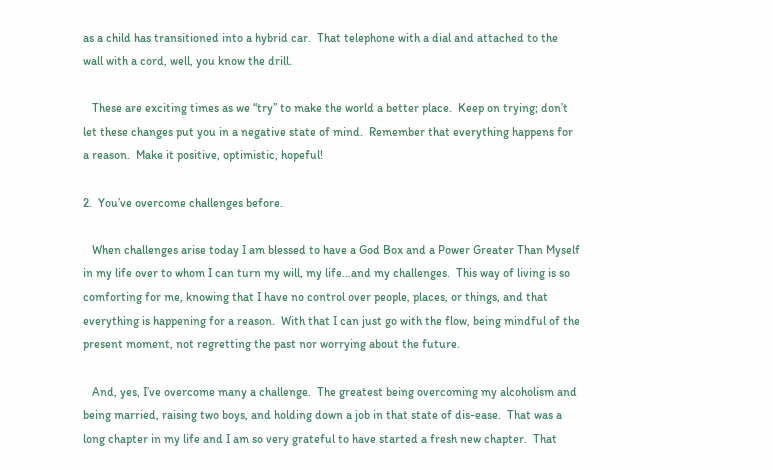as a child has transitioned into a hybrid car.  That telephone with a dial and attached to the wall with a cord, well, you know the drill.

   These are exciting times as we “try” to make the world a better place.  Keep on trying; don’t let these changes put you in a negative state of mind.  Remember that everything happens for a reason.  Make it positive, optimistic, hopeful!

2.  You’ve overcome challenges before.

   When challenges arise today I am blessed to have a God Box and a Power Greater Than Myself in my life over to whom I can turn my will, my life…and my challenges.  This way of living is so comforting for me, knowing that I have no control over people, places, or things, and that everything is happening for a reason.  With that I can just go with the flow, being mindful of the present moment, not regretting the past nor worrying about the future.

   And, yes, I’ve overcome many a challenge.  The greatest being overcoming my alcoholism and being married, raising two boys, and holding down a job in that state of dis-ease.  That was a long chapter in my life and I am so very grateful to have started a fresh new chapter.  That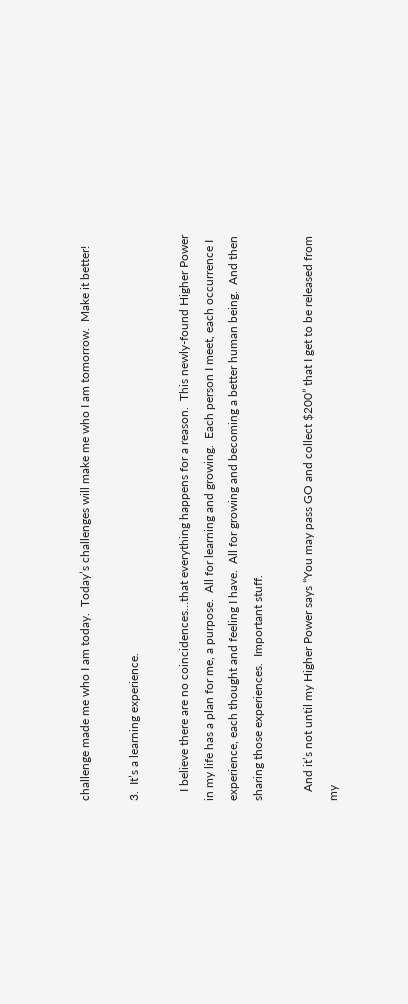challenge made me who I am today.  Today’s challenges will make me who I am tomorrow.  Make it better!

3.  It’s a learning experience.

   I believe there are no coincidences…that everything happens for a reason.  This newly-found Higher Power in my life has a plan for me, a purpose.  All for learning and growing.  Each person I meet, each occurrence I experience, each thought and feeling I have.  All for growing and becoming a better human being.  And then sharing those experiences.  Important stuff.

   And it’s not until my Higher Power says “You may pass GO and collect $200” that I get to be released from my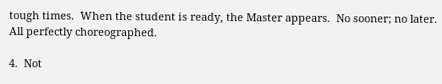tough times.  When the student is ready, the Master appears.  No sooner; no later.  All perfectly choreographed.

4.  Not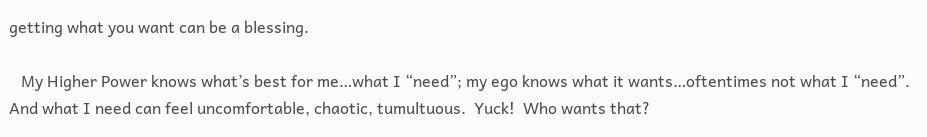getting what you want can be a blessing.

   My Higher Power knows what’s best for me…what I “need”; my ego knows what it wants…oftentimes not what I “need”.  And what I need can feel uncomfortable, chaotic, tumultuous.  Yuck!  Who wants that?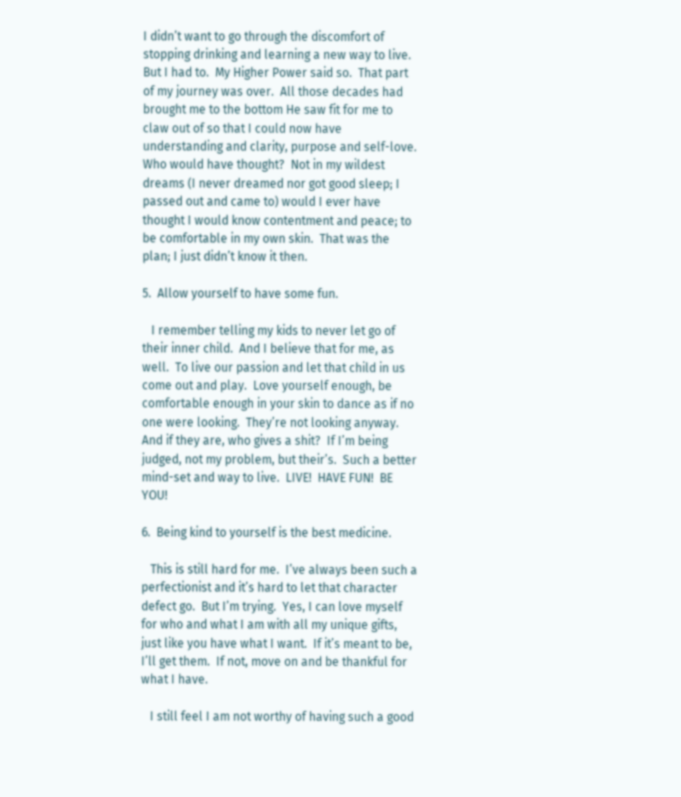I didn’t want to go through the discomfort of stopping drinking and learning a new way to live.  But I had to.  My Higher Power said so.  That part of my journey was over.  All those decades had brought me to the bottom He saw fit for me to claw out of so that I could now have understanding and clarity, purpose and self-love.  Who would have thought?  Not in my wildest dreams (I never dreamed nor got good sleep; I passed out and came to) would I ever have thought I would know contentment and peace; to be comfortable in my own skin.  That was the plan; I just didn’t know it then.

5.  Allow yourself to have some fun.

   I remember telling my kids to never let go of their inner child.  And I believe that for me, as well.  To live our passion and let that child in us come out and play.  Love yourself enough, be comfortable enough in your skin to dance as if no one were looking.  They’re not looking anyway.  And if they are, who gives a shit?  If I’m being judged, not my problem, but their’s.  Such a better mind-set and way to live.  LIVE!  HAVE FUN!  BE YOU!

6.  Being kind to yourself is the best medicine.

   This is still hard for me.  I’ve always been such a perfectionist and it’s hard to let that character defect go.  But I’m trying.  Yes, I can love myself for who and what I am with all my unique gifts, just like you have what I want.  If it’s meant to be, I’ll get them.  If not, move on and be thankful for what I have.

   I still feel I am not worthy of having such a good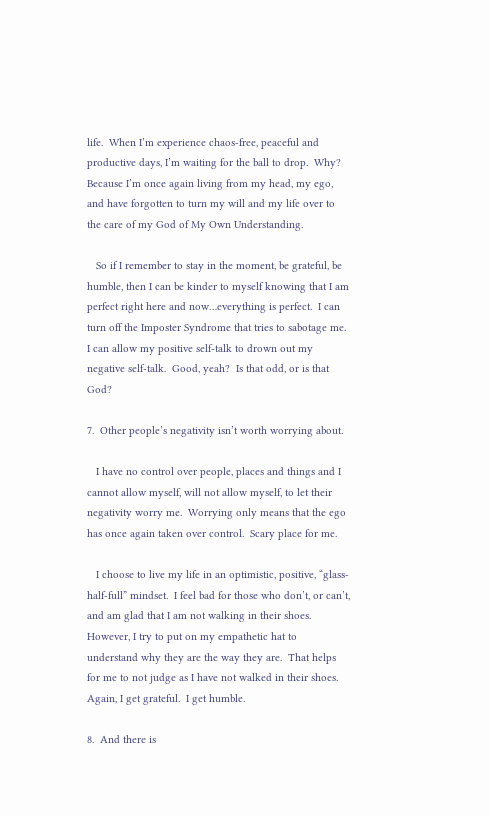life.  When I’m experience chaos-free, peaceful and productive days, I’m waiting for the ball to drop.  Why?  Because I’m once again living from my head, my ego, and have forgotten to turn my will and my life over to the care of my God of My Own Understanding.

   So if I remember to stay in the moment, be grateful, be humble, then I can be kinder to myself knowing that I am perfect right here and now…everything is perfect.  I can turn off the Imposter Syndrome that tries to sabotage me.  I can allow my positive self-talk to drown out my negative self-talk.  Good, yeah?  Is that odd, or is that God?

7.  Other people’s negativity isn’t worth worrying about.

   I have no control over people, places and things and I cannot allow myself, will not allow myself, to let their negativity worry me.  Worrying only means that the ego has once again taken over control.  Scary place for me.

   I choose to live my life in an optimistic, positive, “glass-half-full” mindset.  I feel bad for those who don’t, or can’t, and am glad that I am not walking in their shoes.  However, I try to put on my empathetic hat to understand why they are the way they are.  That helps for me to not judge as I have not walked in their shoes.  Again, I get grateful.  I get humble.

8.  And there is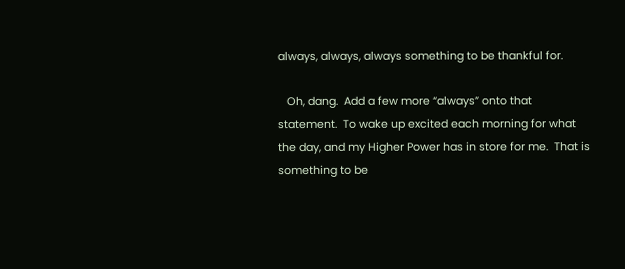always, always, always something to be thankful for.

   Oh, dang.  Add a few more “always” onto that statement.  To wake up excited each morning for what the day, and my Higher Power has in store for me.  That is something to be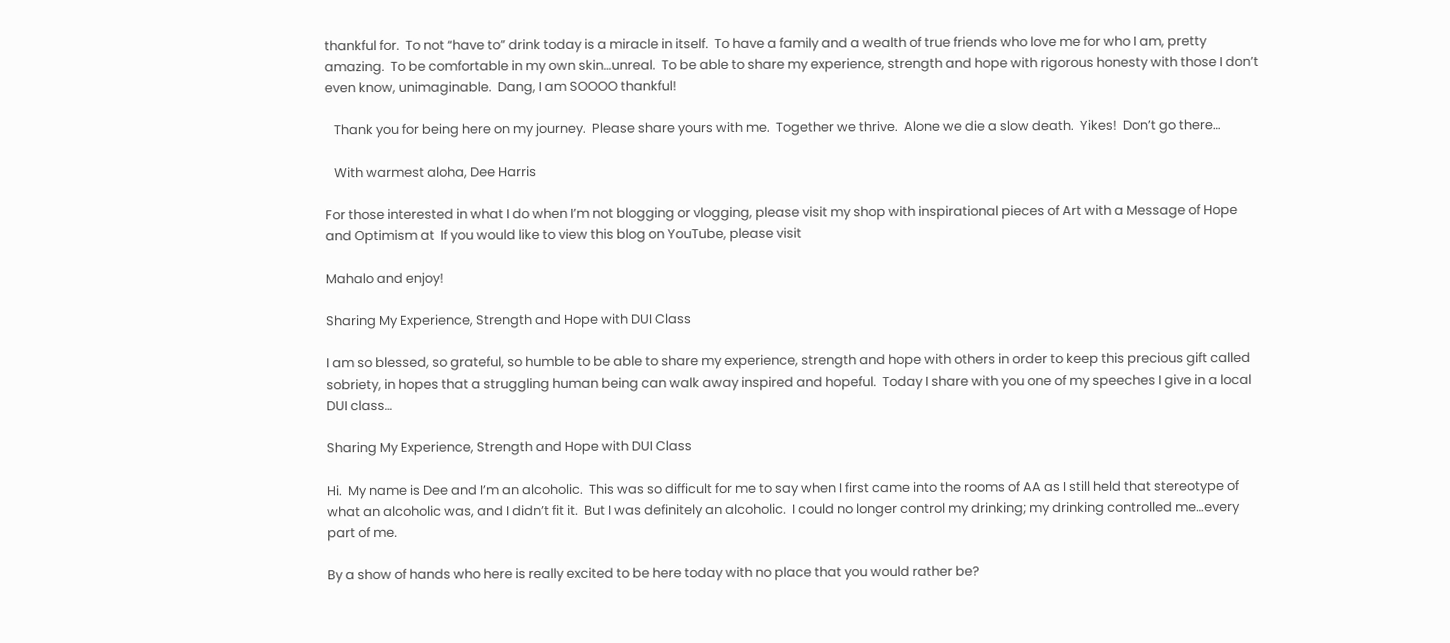thankful for.  To not “have to” drink today is a miracle in itself.  To have a family and a wealth of true friends who love me for who I am, pretty amazing.  To be comfortable in my own skin…unreal.  To be able to share my experience, strength and hope with rigorous honesty with those I don’t even know, unimaginable.  Dang, I am SOOOO thankful!

   Thank you for being here on my journey.  Please share yours with me.  Together we thrive.  Alone we die a slow death.  Yikes!  Don’t go there…

   With warmest aloha, Dee Harris

For those interested in what I do when I’m not blogging or vlogging, please visit my shop with inspirational pieces of Art with a Message of Hope and Optimism at  If you would like to view this blog on YouTube, please visit

Mahalo and enjoy!

Sharing My Experience, Strength and Hope with DUI Class

I am so blessed, so grateful, so humble to be able to share my experience, strength and hope with others in order to keep this precious gift called sobriety, in hopes that a struggling human being can walk away inspired and hopeful.  Today I share with you one of my speeches I give in a local DUI class…

Sharing My Experience, Strength and Hope with DUI Class

Hi.  My name is Dee and I’m an alcoholic.  This was so difficult for me to say when I first came into the rooms of AA as I still held that stereotype of what an alcoholic was, and I didn’t fit it.  But I was definitely an alcoholic.  I could no longer control my drinking; my drinking controlled me…every part of me.

By a show of hands who here is really excited to be here today with no place that you would rather be?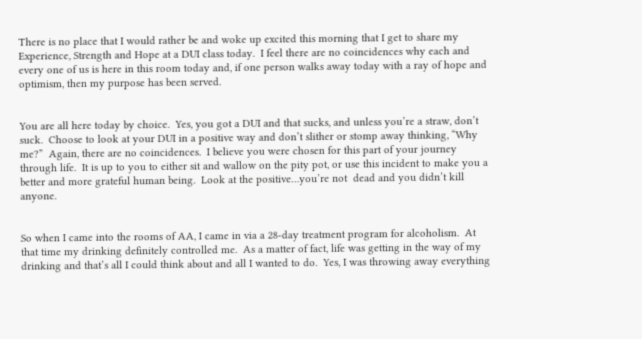There is no place that I would rather be and woke up excited this morning that I get to share my Experience, Strength and Hope at a DUI class today.  I feel there are no coincidences why each and every one of us is here in this room today and, if one person walks away today with a ray of hope and optimism, then my purpose has been served.


You are all here today by choice.  Yes, you got a DUI and that sucks, and unless you’re a straw, don’t suck.  Choose to look at your DUI in a positive way and don’t slither or stomp away thinking, “Why me?”  Again, there are no coincidences.  I believe you were chosen for this part of your journey through life.  It is up to you to either sit and wallow on the pity pot, or use this incident to make you a better and more grateful human being.  Look at the positive…you’re not  dead and you didn’t kill anyone.


So when I came into the rooms of AA, I came in via a 28-day treatment program for alcoholism.  At that time my drinking definitely controlled me.  As a matter of fact, life was getting in the way of my drinking and that’s all I could think about and all I wanted to do.  Yes, I was throwing away everything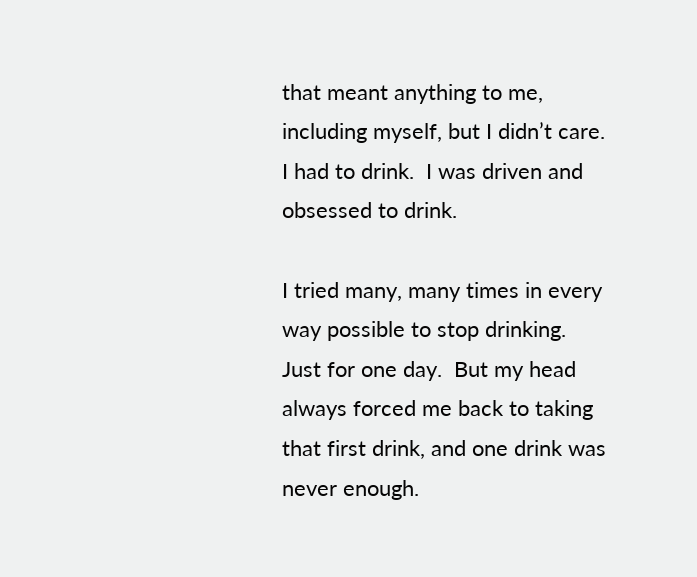that meant anything to me, including myself, but I didn’t care.  I had to drink.  I was driven and obsessed to drink.

I tried many, many times in every way possible to stop drinking.  Just for one day.  But my head always forced me back to taking that first drink, and one drink was never enough.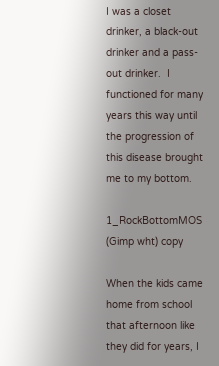I was a closet drinker, a black-out drinker and a pass-out drinker.  I functioned for many years this way until the progression of this disease brought me to my bottom.

1_RockBottomMOS (Gimp wht) copy

When the kids came home from school that afternoon like they did for years, I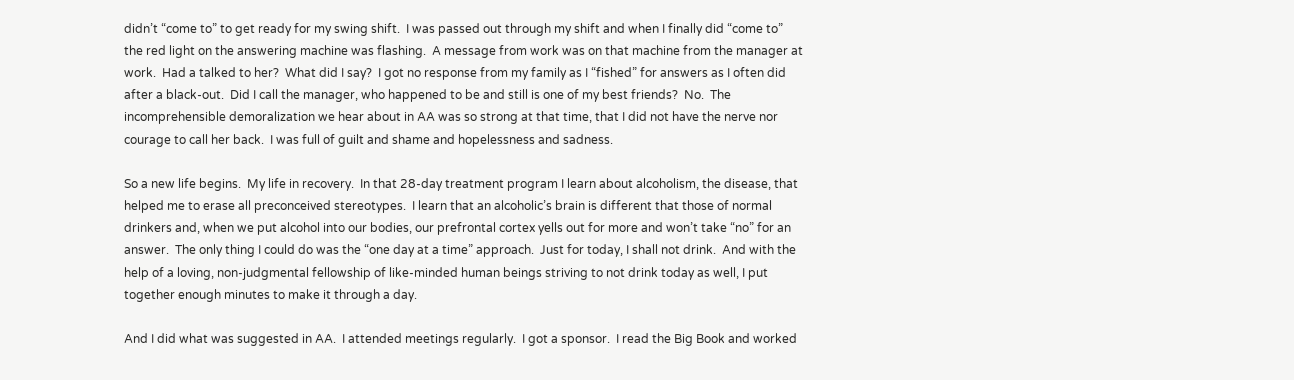didn’t “come to” to get ready for my swing shift.  I was passed out through my shift and when I finally did “come to” the red light on the answering machine was flashing.  A message from work was on that machine from the manager at work.  Had a talked to her?  What did I say?  I got no response from my family as I “fished” for answers as I often did after a black-out.  Did I call the manager, who happened to be and still is one of my best friends?  No.  The incomprehensible demoralization we hear about in AA was so strong at that time, that I did not have the nerve nor courage to call her back.  I was full of guilt and shame and hopelessness and sadness.

So a new life begins.  My life in recovery.  In that 28-day treatment program I learn about alcoholism, the disease, that helped me to erase all preconceived stereotypes.  I learn that an alcoholic’s brain is different that those of normal drinkers and, when we put alcohol into our bodies, our prefrontal cortex yells out for more and won’t take “no” for an answer.  The only thing I could do was the “one day at a time” approach.  Just for today, I shall not drink.  And with the help of a loving, non-judgmental fellowship of like-minded human beings striving to not drink today as well, I put together enough minutes to make it through a day.

And I did what was suggested in AA.  I attended meetings regularly.  I got a sponsor.  I read the Big Book and worked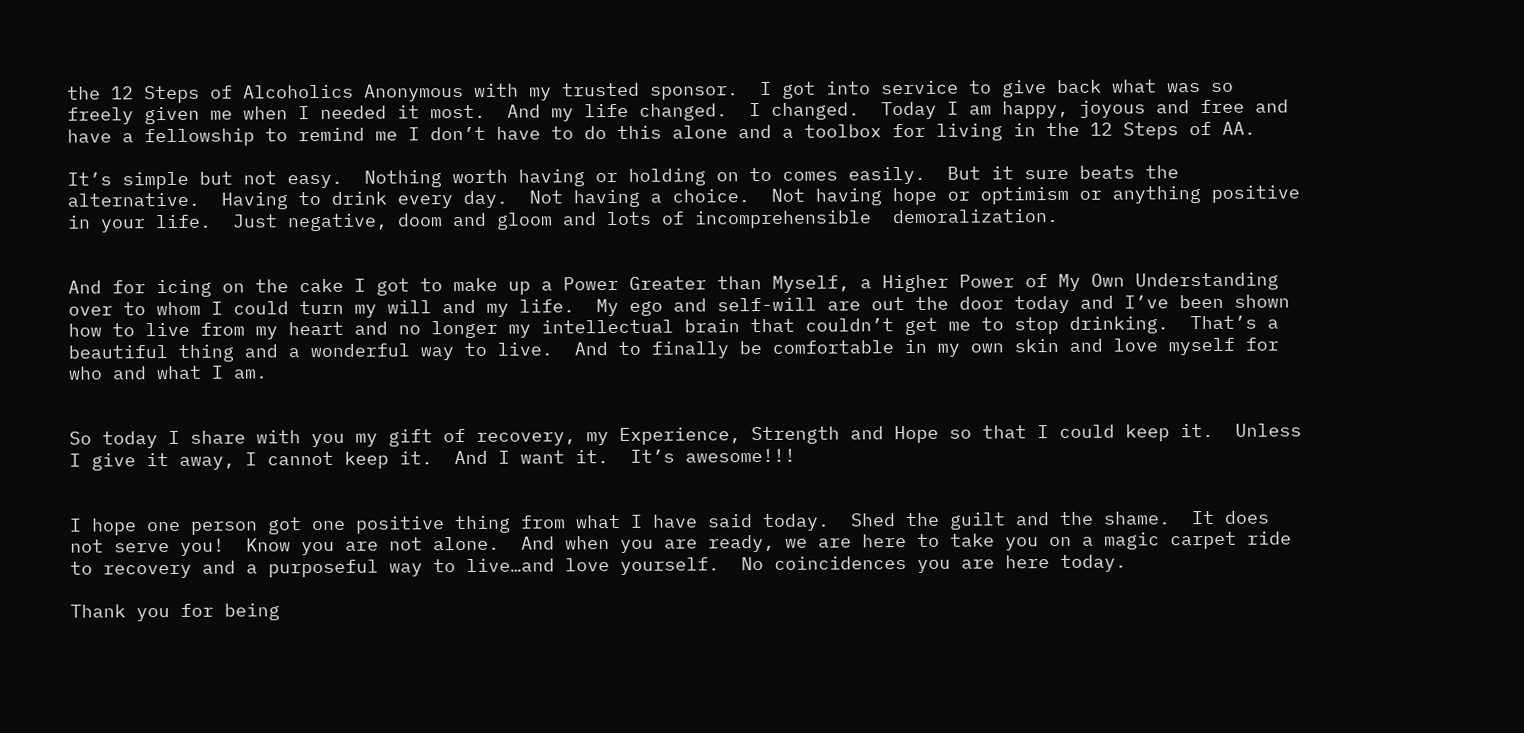the 12 Steps of Alcoholics Anonymous with my trusted sponsor.  I got into service to give back what was so freely given me when I needed it most.  And my life changed.  I changed.  Today I am happy, joyous and free and have a fellowship to remind me I don’t have to do this alone and a toolbox for living in the 12 Steps of AA.

It’s simple but not easy.  Nothing worth having or holding on to comes easily.  But it sure beats the alternative.  Having to drink every day.  Not having a choice.  Not having hope or optimism or anything positive in your life.  Just negative, doom and gloom and lots of incomprehensible  demoralization.


And for icing on the cake I got to make up a Power Greater than Myself, a Higher Power of My Own Understanding over to whom I could turn my will and my life.  My ego and self-will are out the door today and I’ve been shown how to live from my heart and no longer my intellectual brain that couldn’t get me to stop drinking.  That’s a beautiful thing and a wonderful way to live.  And to finally be comfortable in my own skin and love myself for who and what I am.


So today I share with you my gift of recovery, my Experience, Strength and Hope so that I could keep it.  Unless I give it away, I cannot keep it.  And I want it.  It’s awesome!!!


I hope one person got one positive thing from what I have said today.  Shed the guilt and the shame.  It does not serve you!  Know you are not alone.  And when you are ready, we are here to take you on a magic carpet ride to recovery and a purposeful way to live…and love yourself.  No coincidences you are here today.

Thank you for being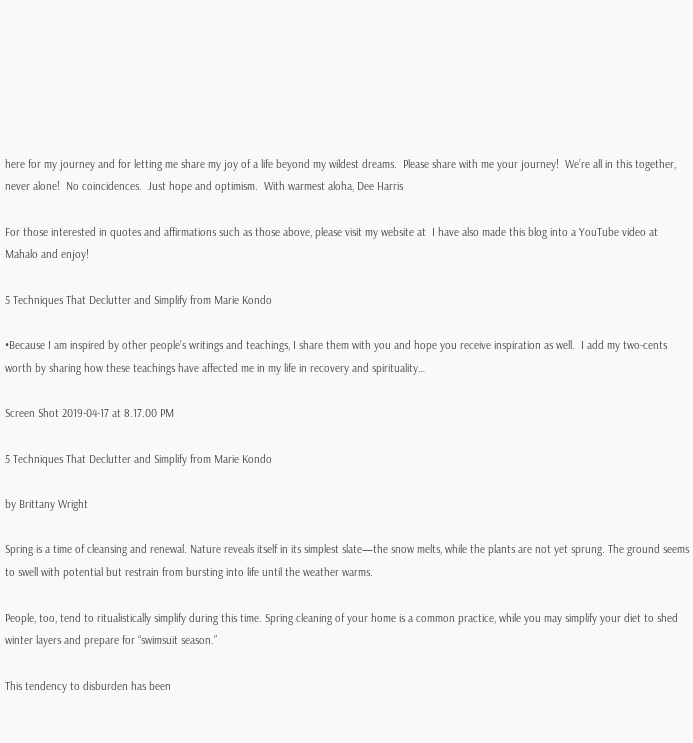here for my journey and for letting me share my joy of a life beyond my wildest dreams.  Please share with me your journey!  We’re all in this together, never alone!  No coincidences.  Just hope and optimism.  With warmest aloha, Dee Harris

For those interested in quotes and affirmations such as those above, please visit my website at  I have also made this blog into a YouTube video at  Mahalo and enjoy!

5 Techniques That Declutter and Simplify from Marie Kondo

•Because I am inspired by other people’s writings and teachings, I share them with you and hope you receive inspiration as well.  I add my two-cents worth by sharing how these teachings have affected me in my life in recovery and spirituality…

Screen Shot 2019-04-17 at 8.17.00 PM

5 Techniques That Declutter and Simplify from Marie Kondo

by Brittany Wright

Spring is a time of cleansing and renewal. Nature reveals itself in its simplest slate—the snow melts, while the plants are not yet sprung. The ground seems to swell with potential but restrain from bursting into life until the weather warms.

People, too, tend to ritualistically simplify during this time. Spring cleaning of your home is a common practice, while you may simplify your diet to shed winter layers and prepare for “swimsuit season.”

This tendency to disburden has been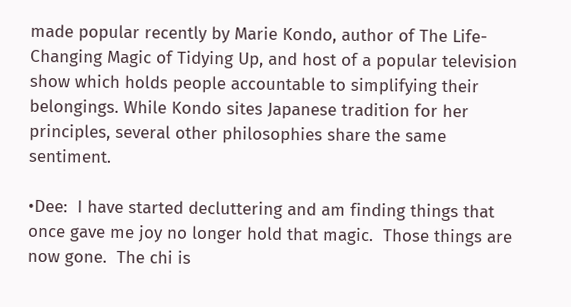made popular recently by Marie Kondo, author of The Life-Changing Magic of Tidying Up, and host of a popular television show which holds people accountable to simplifying their belongings. While Kondo sites Japanese tradition for her principles, several other philosophies share the same sentiment.

•Dee:  I have started decluttering and am finding things that once gave me joy no longer hold that magic.  Those things are now gone.  The chi is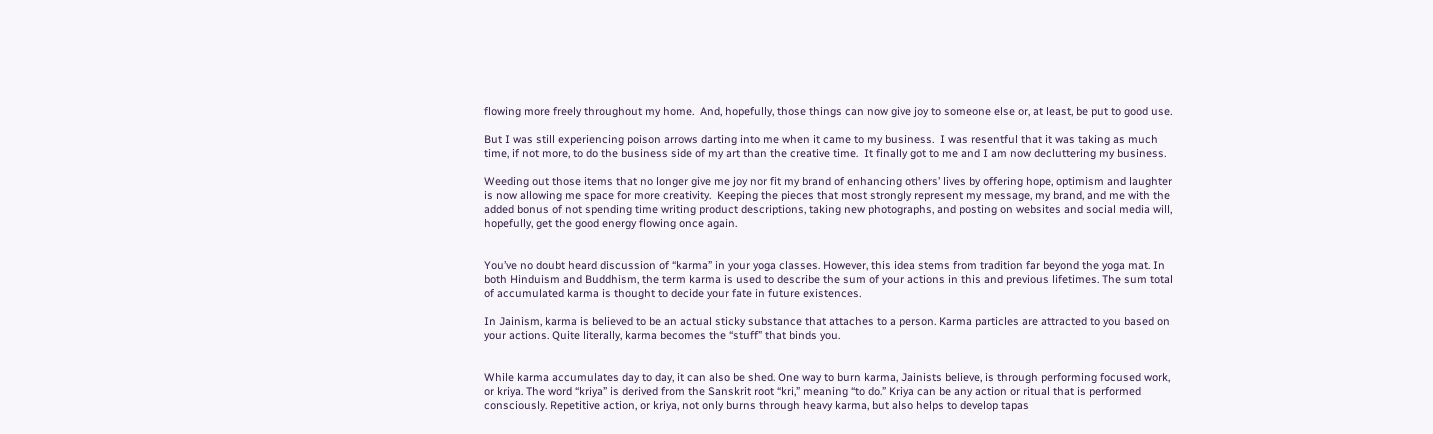flowing more freely throughout my home.  And, hopefully, those things can now give joy to someone else or, at least, be put to good use.

But I was still experiencing poison arrows darting into me when it came to my business.  I was resentful that it was taking as much time, if not more, to do the business side of my art than the creative time.  It finally got to me and I am now decluttering my business.

Weeding out those items that no longer give me joy nor fit my brand of enhancing others’ lives by offering hope, optimism and laughter is now allowing me space for more creativity.  Keeping the pieces that most strongly represent my message, my brand, and me with the added bonus of not spending time writing product descriptions, taking new photographs, and posting on websites and social media will, hopefully, get the good energy flowing once again.


You’ve no doubt heard discussion of “karma” in your yoga classes. However, this idea stems from tradition far beyond the yoga mat. In both Hinduism and Buddhism, the term karma is used to describe the sum of your actions in this and previous lifetimes. The sum total of accumulated karma is thought to decide your fate in future existences.

In Jainism, karma is believed to be an actual sticky substance that attaches to a person. Karma particles are attracted to you based on your actions. Quite literally, karma becomes the “stuff” that binds you.


While karma accumulates day to day, it can also be shed. One way to burn karma, Jainists believe, is through performing focused work, or kriya. The word “kriya” is derived from the Sanskrit root “kri,” meaning “to do.” Kriya can be any action or ritual that is performed consciously. Repetitive action, or kriya, not only burns through heavy karma, but also helps to develop tapas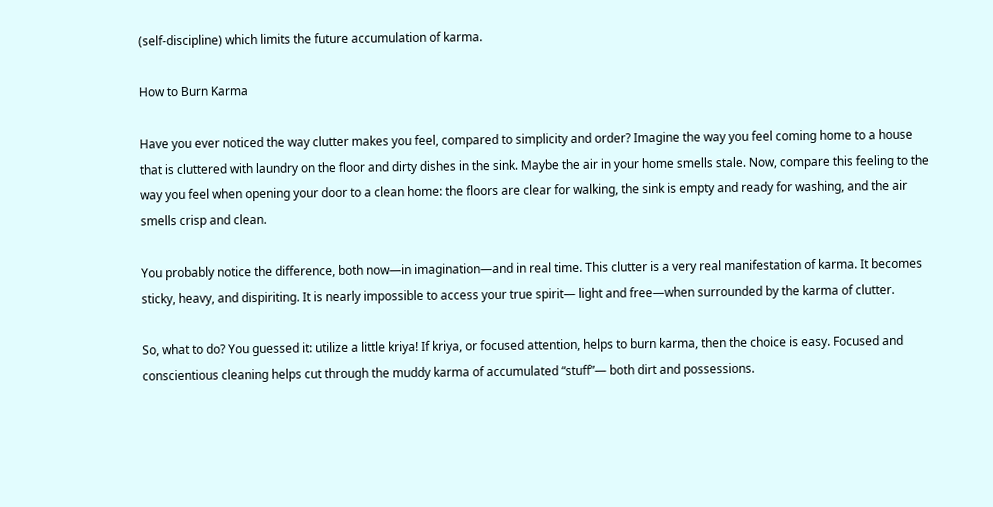(self-discipline) which limits the future accumulation of karma.

How to Burn Karma

Have you ever noticed the way clutter makes you feel, compared to simplicity and order? Imagine the way you feel coming home to a house that is cluttered with laundry on the floor and dirty dishes in the sink. Maybe the air in your home smells stale. Now, compare this feeling to the way you feel when opening your door to a clean home: the floors are clear for walking, the sink is empty and ready for washing, and the air smells crisp and clean.

You probably notice the difference, both now—in imagination—and in real time. This clutter is a very real manifestation of karma. It becomes sticky, heavy, and dispiriting. It is nearly impossible to access your true spirit— light and free—when surrounded by the karma of clutter.

So, what to do? You guessed it: utilize a little kriya! If kriya, or focused attention, helps to burn karma, then the choice is easy. Focused and conscientious cleaning helps cut through the muddy karma of accumulated “stuff”— both dirt and possessions.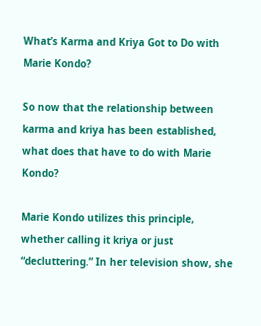What’s Karma and Kriya Got to Do with Marie Kondo?

So now that the relationship between karma and kriya has been established, what does that have to do with Marie Kondo?

Marie Kondo utilizes this principle, whether calling it kriya or just “decluttering.” In her television show, she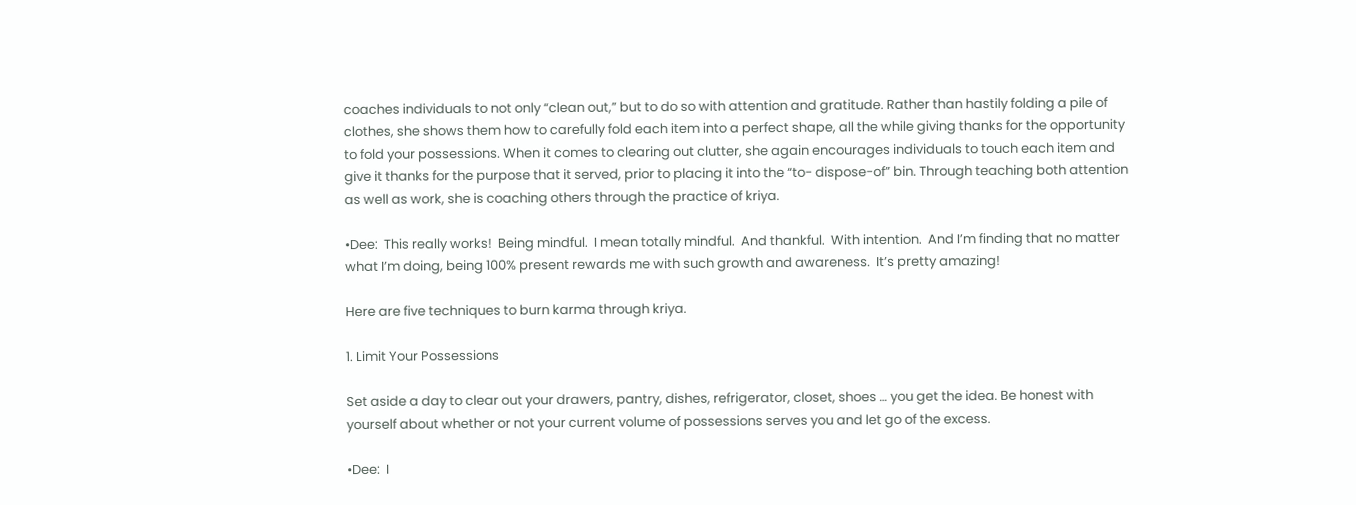coaches individuals to not only “clean out,” but to do so with attention and gratitude. Rather than hastily folding a pile of clothes, she shows them how to carefully fold each item into a perfect shape, all the while giving thanks for the opportunity to fold your possessions. When it comes to clearing out clutter, she again encourages individuals to touch each item and give it thanks for the purpose that it served, prior to placing it into the “to- dispose-of” bin. Through teaching both attention as well as work, she is coaching others through the practice of kriya.

•Dee:  This really works!  Being mindful.  I mean totally mindful.  And thankful.  With intention.  And I’m finding that no matter what I’m doing, being 100% present rewards me with such growth and awareness.  It’s pretty amazing!

Here are five techniques to burn karma through kriya.

1. Limit Your Possessions

Set aside a day to clear out your drawers, pantry, dishes, refrigerator, closet, shoes … you get the idea. Be honest with yourself about whether or not your current volume of possessions serves you and let go of the excess.

•Dee:  I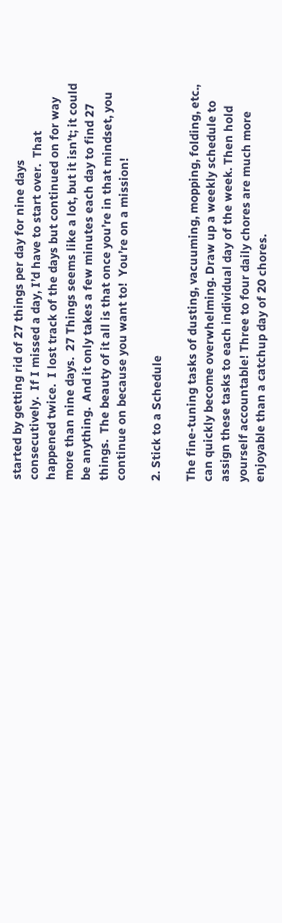started by getting rid of 27 things per day for nine days consecutively.  If I missed a day, I’d have to start over.  That happened twice.  I lost track of the days but continued on for way more than nine days.  27 Things seems like a lot, but it isn’t; it could be anything.  And it only takes a few minutes each day to find 27 things.  The beauty of it all is that once you’re in that mindset, you continue on because you want to!  You’re on a mission!

2. Stick to a Schedule

The fine-tuning tasks of dusting, vacuuming, mopping, folding, etc., can quickly become overwhelming. Draw up a weekly schedule to assign these tasks to each individual day of the week. Then hold yourself accountable! Three to four daily chores are much more enjoyable than a catchup day of 20 chores.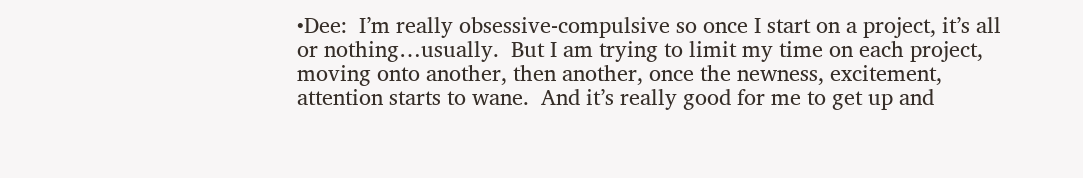•Dee:  I’m really obsessive-compulsive so once I start on a project, it’s all or nothing…usually.  But I am trying to limit my time on each project, moving onto another, then another, once the newness, excitement, attention starts to wane.  And it’s really good for me to get up and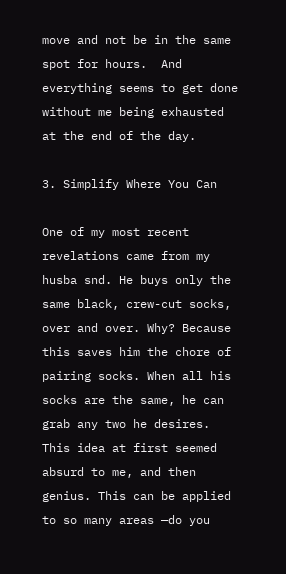move and not be in the same spot for hours.  And everything seems to get done without me being exhausted at the end of the day.

3. Simplify Where You Can

One of my most recent revelations came from my husba snd. He buys only the same black, crew-cut socks, over and over. Why? Because this saves him the chore of pairing socks. When all his socks are the same, he can grab any two he desires. This idea at first seemed absurd to me, and then genius. This can be applied to so many areas —do you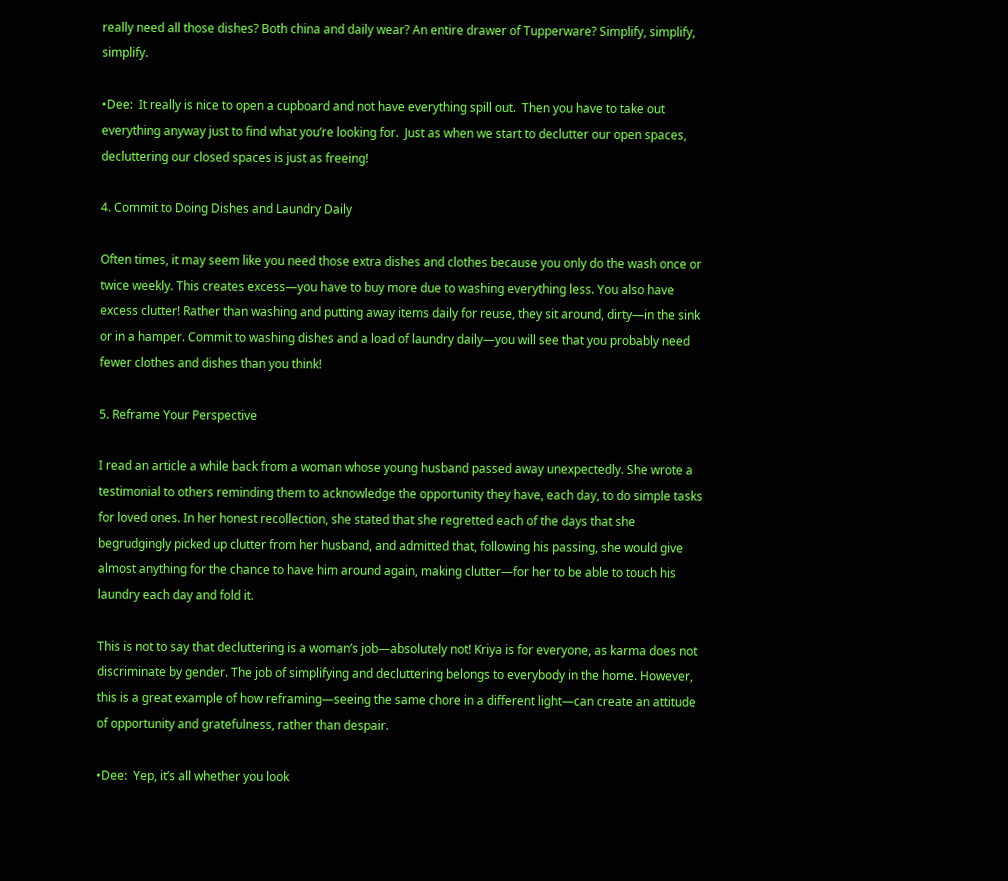really need all those dishes? Both china and daily wear? An entire drawer of Tupperware? Simplify, simplify, simplify.

•Dee:  It really is nice to open a cupboard and not have everything spill out.  Then you have to take out everything anyway just to find what you’re looking for.  Just as when we start to declutter our open spaces, decluttering our closed spaces is just as freeing!

4. Commit to Doing Dishes and Laundry Daily

Often times, it may seem like you need those extra dishes and clothes because you only do the wash once or twice weekly. This creates excess—you have to buy more due to washing everything less. You also have excess clutter! Rather than washing and putting away items daily for reuse, they sit around, dirty—in the sink or in a hamper. Commit to washing dishes and a load of laundry daily—you will see that you probably need fewer clothes and dishes than you think!

5. Reframe Your Perspective

I read an article a while back from a woman whose young husband passed away unexpectedly. She wrote a testimonial to others reminding them to acknowledge the opportunity they have, each day, to do simple tasks for loved ones. In her honest recollection, she stated that she regretted each of the days that she begrudgingly picked up clutter from her husband, and admitted that, following his passing, she would give almost anything for the chance to have him around again, making clutter—for her to be able to touch his laundry each day and fold it.

This is not to say that decluttering is a woman’s job—absolutely not! Kriya is for everyone, as karma does not discriminate by gender. The job of simplifying and decluttering belongs to everybody in the home. However, this is a great example of how reframing—seeing the same chore in a different light—can create an attitude of opportunity and gratefulness, rather than despair.

•Dee:  Yep, it’s all whether you look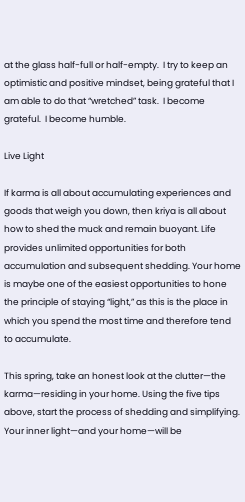at the glass half-full or half-empty.  I try to keep an optimistic and positive mindset, being grateful that I am able to do that “wretched” task.  I become grateful.  I become humble.

Live Light

If karma is all about accumulating experiences and goods that weigh you down, then kriya is all about how to shed the muck and remain buoyant. Life provides unlimited opportunities for both accumulation and subsequent shedding. Your home is maybe one of the easiest opportunities to hone the principle of staying “light,” as this is the place in which you spend the most time and therefore tend to accumulate.

This spring, take an honest look at the clutter—the karma—residing in your home. Using the five tips above, start the process of shedding and simplifying. Your inner light—and your home—will be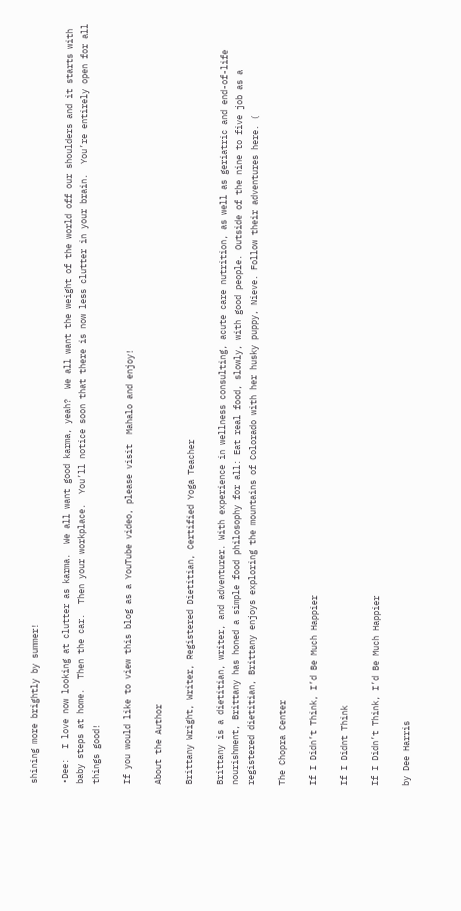shining more brightly by summer!

•Dee:  I love now looking at clutter as karma.  We all want good karma, yeah?  We all want the weight of the world off our shoulders and it starts with baby steps at home.  Then the car.  Then your workplace.  You’ll notice soon that there is now less clutter in your brain.  You’re entirely open for all things good!

If you would like to view this blog as a YouTube video, please visit  Mahalo and enjoy!

About the Author

Brittany Wright, Writer, Registered Dietitian, Certified Yoga Teacher

Brittany is a dietitian, writer, and adventurer. With experience in wellness consulting, acute care nutrition, as well as geriatric and end-of-life nourishment, Brittany has honed a simple food philosophy for all: Eat real food, slowly, with good people. Outside of the nine to five job as a registered dietitian, Brittany enjoys exploring the mountains of Colorado with her husky puppy, Nieve. Follow their adventures here. (

The Chopra Center

If I Didn’t Think, I’d Be Much Happier

If I Didnt Think

If I Didn’t Think, I’d Be Much Happier

by Dee Harris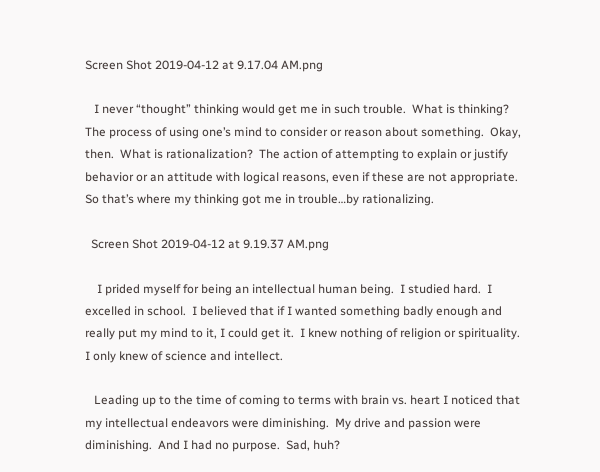Screen Shot 2019-04-12 at 9.17.04 AM.png

   I never “thought” thinking would get me in such trouble.  What is thinking?  The process of using one’s mind to consider or reason about something.  Okay, then.  What is rationalization?  The action of attempting to explain or justify behavior or an attitude with logical reasons, even if these are not appropriate.  So that’s where my thinking got me in trouble…by rationalizing.

  Screen Shot 2019-04-12 at 9.19.37 AM.png

    I prided myself for being an intellectual human being.  I studied hard.  I excelled in school.  I believed that if I wanted something badly enough and really put my mind to it, I could get it.  I knew nothing of religion or spirituality.  I only knew of science and intellect.

   Leading up to the time of coming to terms with brain vs. heart I noticed that my intellectual endeavors were diminishing.  My drive and passion were diminishing.  And I had no purpose.  Sad, huh?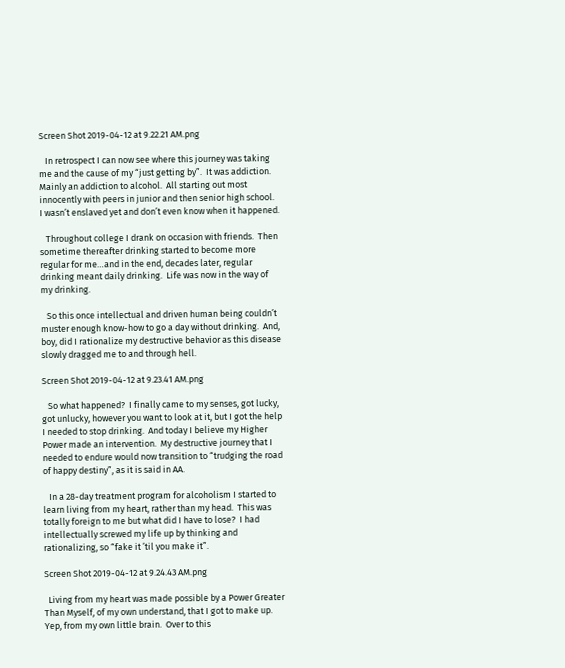Screen Shot 2019-04-12 at 9.22.21 AM.png

   In retrospect I can now see where this journey was taking me and the cause of my “just getting by”.  It was addiction.  Mainly an addiction to alcohol.  All starting out most innocently with peers in junior and then senior high school.  I wasn’t enslaved yet and don’t even know when it happened.

   Throughout college I drank on occasion with friends.  Then sometime thereafter drinking started to become more regular for me…and in the end, decades later, regular drinking meant daily drinking.  Life was now in the way of my drinking.

   So this once intellectual and driven human being couldn’t muster enough know-how to go a day without drinking.  And, boy, did I rationalize my destructive behavior as this disease slowly dragged me to and through hell.

Screen Shot 2019-04-12 at 9.23.41 AM.png

   So what happened?  I finally came to my senses, got lucky, got unlucky, however you want to look at it, but I got the help I needed to stop drinking.  And today I believe my Higher Power made an intervention.  My destructive journey that I needed to endure would now transition to “trudging the road of happy destiny”, as it is said in AA.

   In a 28-day treatment program for alcoholism I started to learn living from my heart, rather than my head.  This was totally foreign to me but what did I have to lose?  I had intellectually screwed my life up by thinking and rationalizing, so “fake it ’til you make it”.

Screen Shot 2019-04-12 at 9.24.43 AM.png

  Living from my heart was made possible by a Power Greater Than Myself, of my own understand, that I got to make up.  Yep, from my own little brain.  Over to this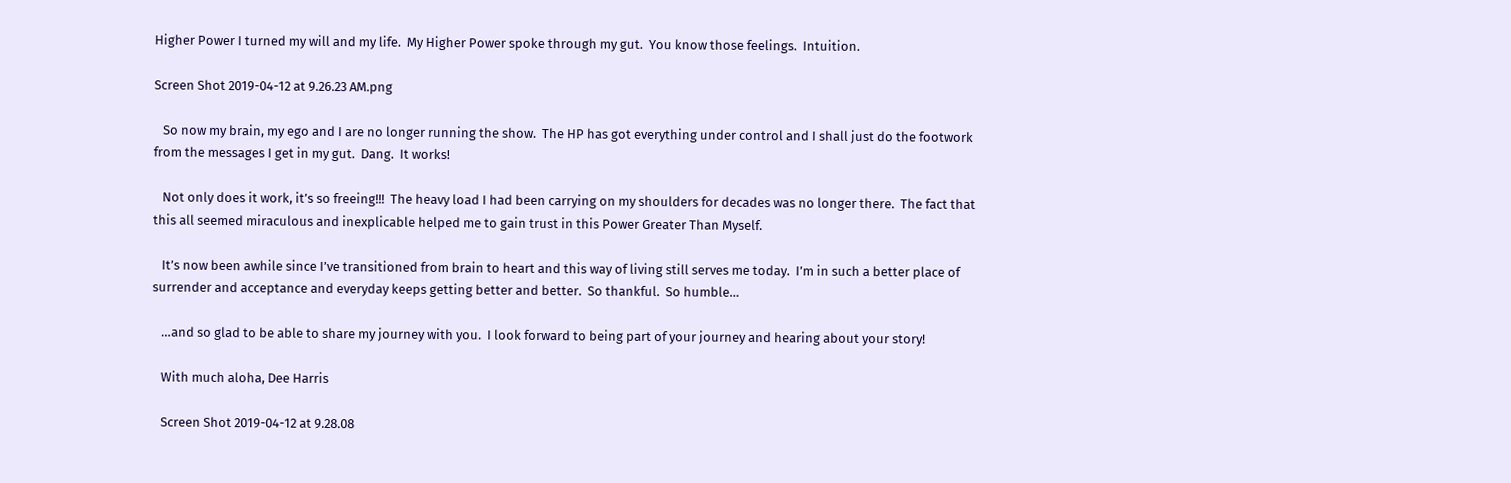Higher Power I turned my will and my life.  My Higher Power spoke through my gut.  You know those feelings.  Intuition.

Screen Shot 2019-04-12 at 9.26.23 AM.png

   So now my brain, my ego and I are no longer running the show.  The HP has got everything under control and I shall just do the footwork from the messages I get in my gut.  Dang.  It works!

   Not only does it work, it’s so freeing!!!  The heavy load I had been carrying on my shoulders for decades was no longer there.  The fact that this all seemed miraculous and inexplicable helped me to gain trust in this Power Greater Than Myself.

   It’s now been awhile since I’ve transitioned from brain to heart and this way of living still serves me today.  I’m in such a better place of surrender and acceptance and everyday keeps getting better and better.  So thankful.  So humble…

   …and so glad to be able to share my journey with you.  I look forward to being part of your journey and hearing about your story!

   With much aloha, Dee Harris

   Screen Shot 2019-04-12 at 9.28.08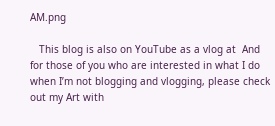AM.png

   This blog is also on YouTube as a vlog at  And for those of you who are interested in what I do when I’m not blogging and vlogging, please check out my Art with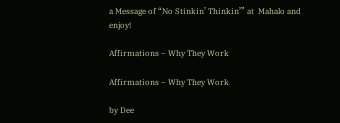a Message of “No Stinkin’ Thinkin’” at  Mahalo and enjoy!

Affirmations – Why They Work

Affirmations – Why They Work

by Dee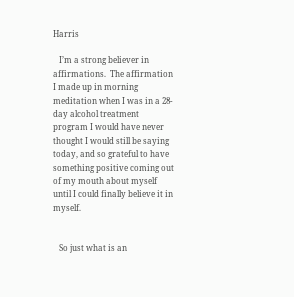Harris

   I’m a strong believer in affirmations.  The affirmation I made up in morning meditation when I was in a 28-day alcohol treatment program I would have never thought I would still be saying today, and so grateful to have something positive coming out of my mouth about myself until I could finally believe it in myself.


   So just what is an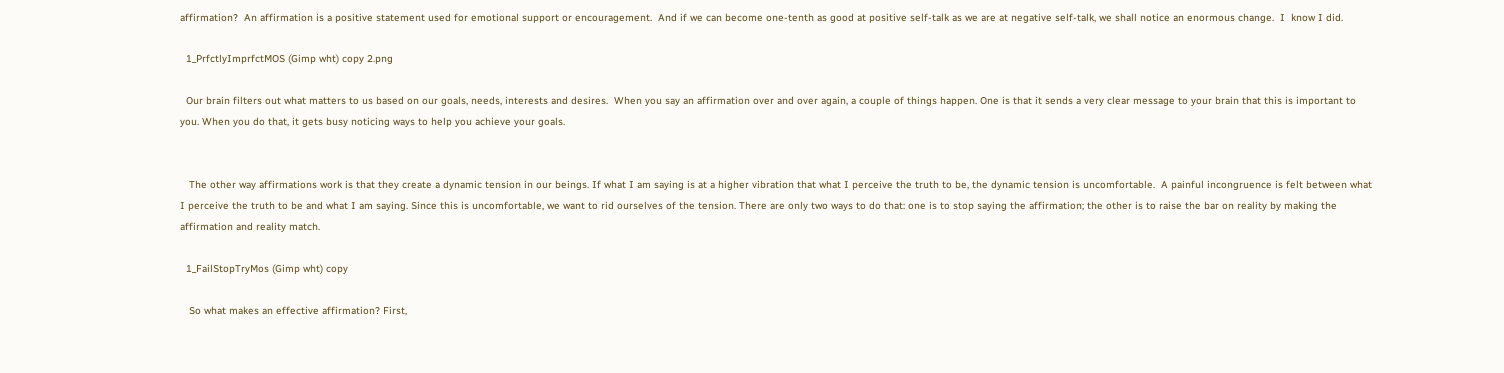affirmation?  An affirmation is a positive statement used for emotional support or encouragement.  And if we can become one-tenth as good at positive self-talk as we are at negative self-talk, we shall notice an enormous change.  I  know I did.

  1_PrfctlyImprfctMOS (Gimp wht) copy 2.png

  Our brain filters out what matters to us based on our goals, needs, interests and desires.  When you say an affirmation over and over again, a couple of things happen. One is that it sends a very clear message to your brain that this is important to you. When you do that, it gets busy noticing ways to help you achieve your goals.


   The other way affirmations work is that they create a dynamic tension in our beings. If what I am saying is at a higher vibration that what I perceive the truth to be, the dynamic tension is uncomfortable.  A painful incongruence is felt between what I perceive the truth to be and what I am saying. Since this is uncomfortable, we want to rid ourselves of the tension. There are only two ways to do that: one is to stop saying the affirmation; the other is to raise the bar on reality by making the affirmation and reality match.

  1_FailStopTryMos (Gimp wht) copy

   So what makes an effective affirmation? First,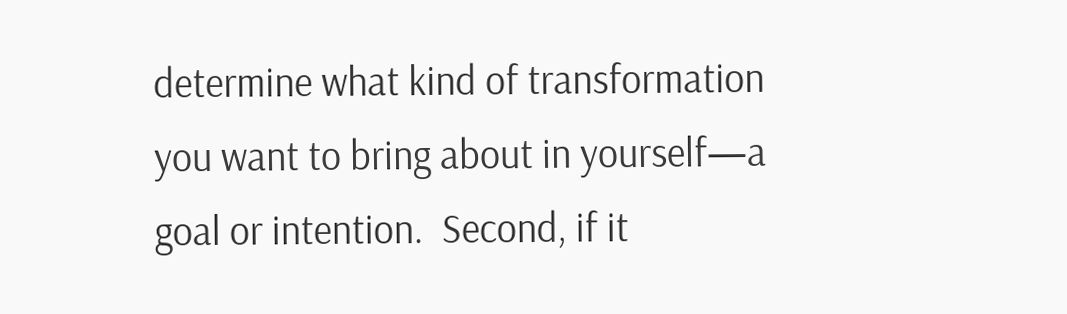determine what kind of transformation you want to bring about in yourself—a goal or intention.  Second, if it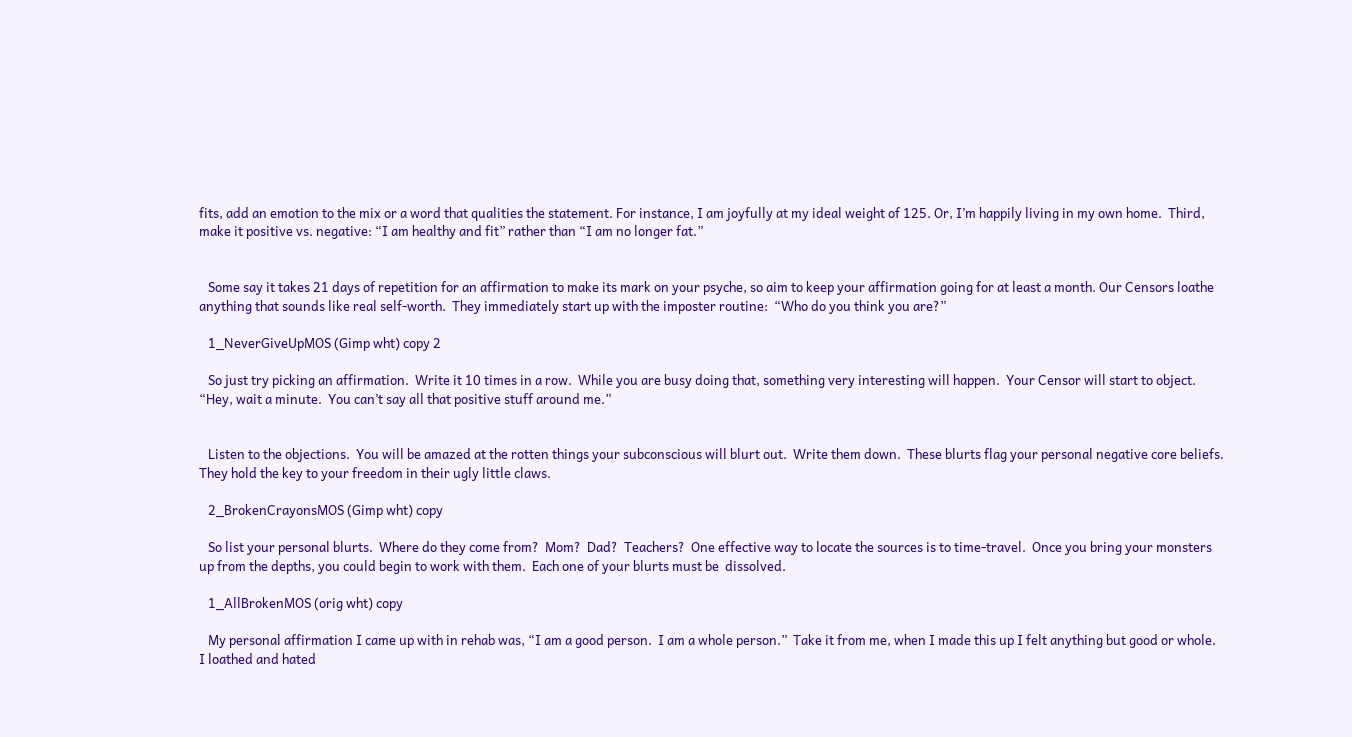fits, add an emotion to the mix or a word that qualities the statement. For instance, I am joyfully at my ideal weight of 125. Or, I’m happily living in my own home.  Third, make it positive vs. negative: “I am healthy and fit” rather than “I am no longer fat.”


   Some say it takes 21 days of repetition for an affirmation to make its mark on your psyche, so aim to keep your affirmation going for at least a month. Our Censors loathe anything that sounds like real self-worth.  They immediately start up with the imposter routine:  “Who do you think you are?”

   1_NeverGiveUpMOS (Gimp wht) copy 2

   So just try picking an affirmation.  Write it 10 times in a row.  While you are busy doing that, something very interesting will happen.  Your Censor will start to object.  “Hey, wait a minute.  You can’t say all that positive stuff around me.”


   Listen to the objections.  You will be amazed at the rotten things your subconscious will blurt out.  Write them down.  These blurts flag your personal negative core beliefs.  They hold the key to your freedom in their ugly little claws.

   2_BrokenCrayonsMOS (Gimp wht) copy

   So list your personal blurts.  Where do they come from?  Mom?  Dad?  Teachers?  One effective way to locate the sources is to time-travel.  Once you bring your monsters up from the depths, you could begin to work with them.  Each one of your blurts must be  dissolved.

   1_AllBrokenMOS (orig wht) copy

   My personal affirmation I came up with in rehab was, “I am a good person.  I am a whole person.”  Take it from me, when I made this up I felt anything but good or whole.  I loathed and hated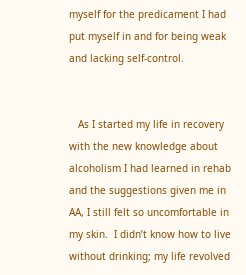myself for the predicament I had put myself in and for being weak and lacking self-control.


   As I started my life in recovery with the new knowledge about alcoholism I had learned in rehab and the suggestions given me in AA, I still felt so uncomfortable in my skin.  I didn’t know how to live without drinking; my life revolved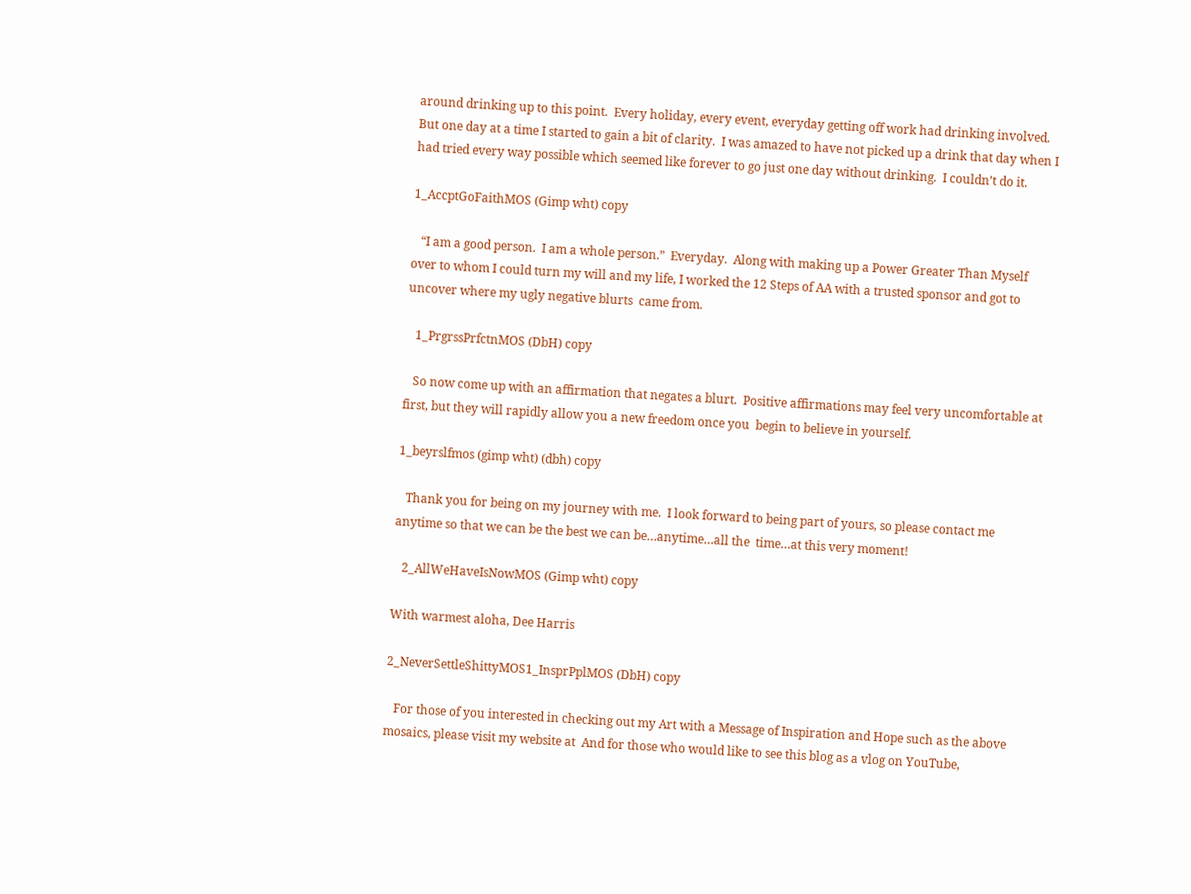around drinking up to this point.  Every holiday, every event, everyday getting off work had drinking involved.  But one day at a time I started to gain a bit of clarity.  I was amazed to have not picked up a drink that day when I had tried every way possible which seemed like forever to go just one day without drinking.  I couldn’t do it.

1_AccptGoFaithMOS (Gimp wht) copy

   “I am a good person.  I am a whole person.”  Everyday.  Along with making up a Power Greater Than Myself over to whom I could turn my will and my life, I worked the 12 Steps of AA with a trusted sponsor and got to uncover where my ugly negative blurts  came from.

   1_PrgrssPrfctnMOS (DbH) copy

   So now come up with an affirmation that negates a blurt.  Positive affirmations may feel very uncomfortable at first, but they will rapidly allow you a new freedom once you  begin to believe in yourself.

1_beyrslfmos (gimp wht) (dbh) copy

   Thank you for being on my journey with me.  I look forward to being part of yours, so please contact me anytime so that we can be the best we can be…anytime…all the  time…at this very moment!

   2_AllWeHaveIsNowMOS (Gimp wht) copy

With warmest aloha, Dee Harris

2_NeverSettleShittyMOS1_InsprPplMOS (DbH) copy

   For those of you interested in checking out my Art with a Message of Inspiration and Hope such as the above mosaics, please visit my website at  And for those who would like to see this blog as a vlog on YouTube,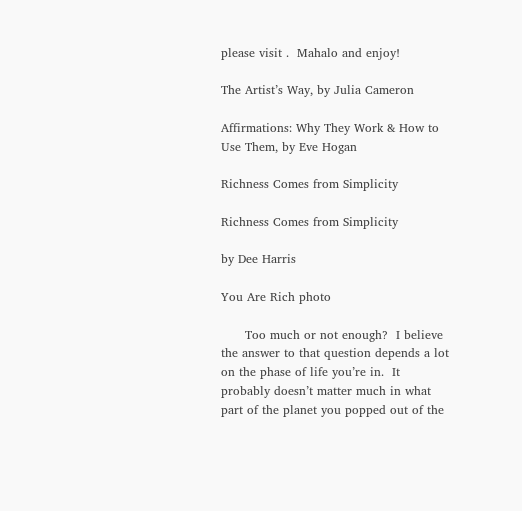please visit .  Mahalo and enjoy!

The Artist’s Way, by Julia Cameron

Affirmations: Why They Work & How to Use Them, by Eve Hogan

Richness Comes from Simplicity

Richness Comes from Simplicity

by Dee Harris

You Are Rich photo

      Too much or not enough?  I believe the answer to that question depends a lot on the phase of life you’re in.  It probably doesn’t matter much in what part of the planet you popped out of the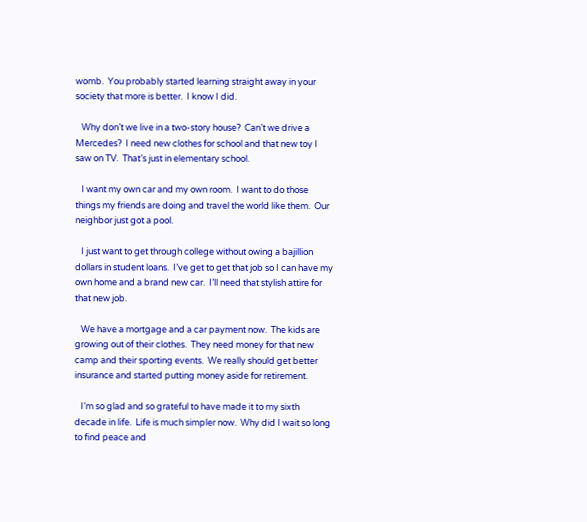womb.  You probably started learning straight away in your society that more is better.  I know I did.

   Why don’t we live in a two-story house?  Can’t we drive a Mercedes?  I need new clothes for school and that new toy I saw on TV.  That’s just in elementary school.

   I want my own car and my own room.  I want to do those things my friends are doing and travel the world like them.  Our neighbor just got a pool.

   I just want to get through college without owing a bajillion dollars in student loans.  I’ve get to get that job so I can have my own home and a brand new car.  I’ll need that stylish attire for that new job.

   We have a mortgage and a car payment now.  The kids are growing out of their clothes.  They need money for that new camp and their sporting events.  We really should get better insurance and started putting money aside for retirement.

   I’m so glad and so grateful to have made it to my sixth decade in life.  Life is much simpler now.  Why did I wait so long to find peace and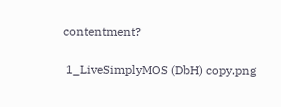contentment?

 1_LiveSimplyMOS (DbH) copy.png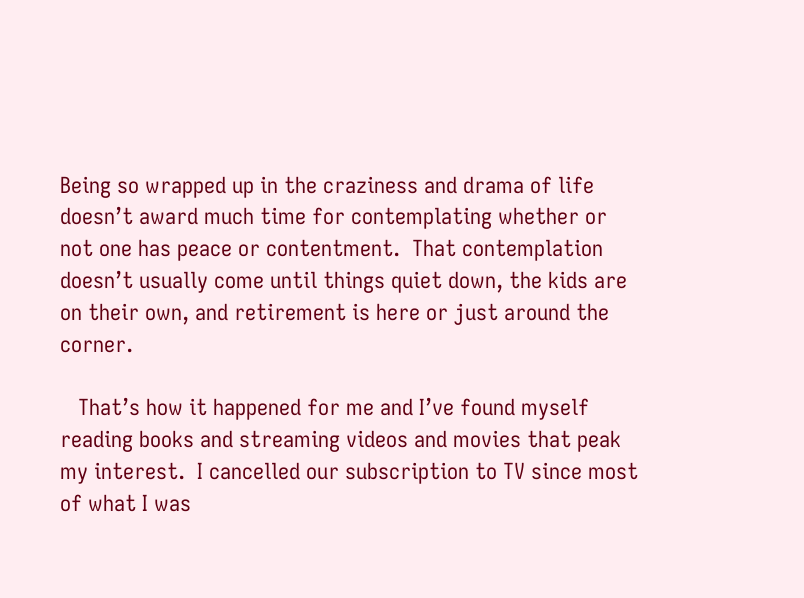Being so wrapped up in the craziness and drama of life doesn’t award much time for contemplating whether or not one has peace or contentment.  That contemplation doesn’t usually come until things quiet down, the kids are on their own, and retirement is here or just around the corner.

   That’s how it happened for me and I’ve found myself reading books and streaming videos and movies that peak my interest.  I cancelled our subscription to TV since most of what I was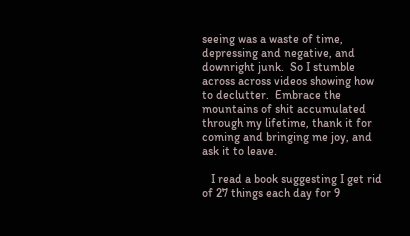seeing was a waste of time, depressing and negative, and downright junk.  So I stumble across across videos showing how to declutter.  Embrace the mountains of shit accumulated through my lifetime, thank it for coming and bringing me joy, and ask it to leave.

   I read a book suggesting I get rid of 27 things each day for 9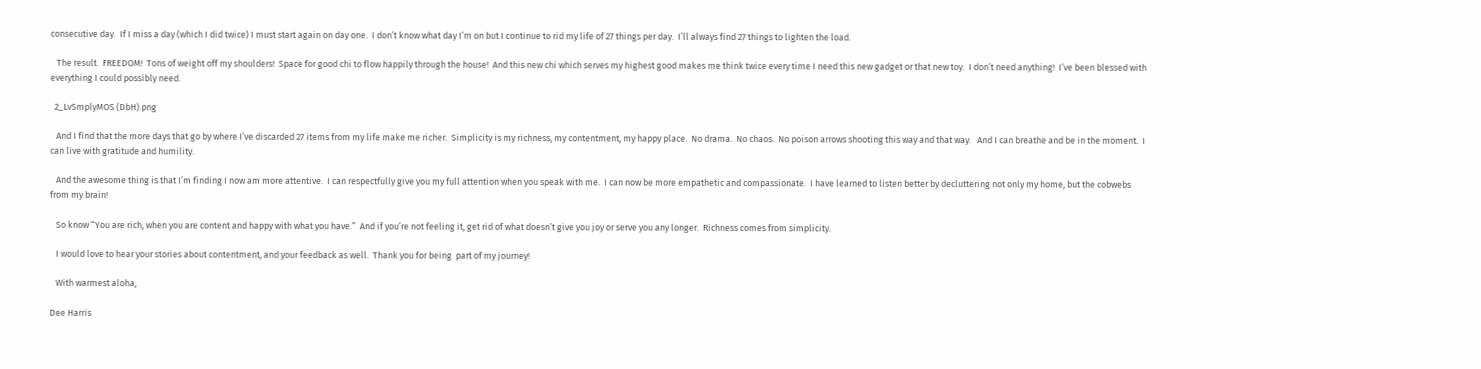consecutive day.  If I miss a day (which I did twice) I must start again on day one.  I don’t know what day I’m on but I continue to rid my life of 27 things per day.  I’ll always find 27 things to lighten the load.

   The result.  FREEDOM!  Tons of weight off my shoulders!  Space for good chi to flow happily through the house!  And this new chi which serves my highest good makes me think twice every time I need this new gadget or that new toy.  I don’t need anything!  I’ve been blessed with everything I could possibly need.

  2_LvSmplyMOS (DbH).png

   And I find that the more days that go by where I’ve discarded 27 items from my life make me richer.  Simplicity is my richness, my contentment, my happy place.  No drama.  No chaos.  No poison arrows shooting this way and that way.   And I can breathe and be in the moment.  I can live with gratitude and humility.

   And the awesome thing is that I’m finding I now am more attentive.  I can respectfully give you my full attention when you speak with me.  I can now be more empathetic and compassionate.  I have learned to listen better by decluttering not only my home, but the cobwebs from my brain!

   So know “You are rich, when you are content and happy with what you have.”  And if you’re not feeling it, get rid of what doesn’t give you joy or serve you any longer.  Richness comes from simplicity.

   I would love to hear your stories about contentment, and your feedback as well.  Thank you for being  part of my journey!

   With warmest aloha,

Dee Harris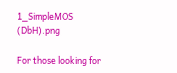1_SimpleMOS (DbH).png

For those looking for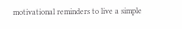motivational reminders to live a simple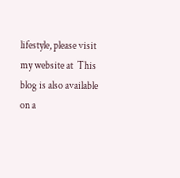lifestyle, please visit my website at  This blog is also available on a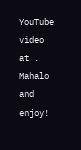YouTube video at .  Mahalo and enjoy!